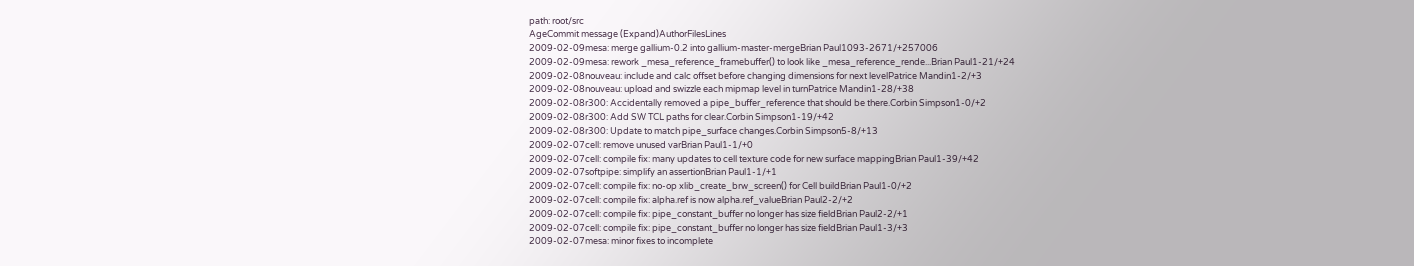path: root/src
AgeCommit message (Expand)AuthorFilesLines
2009-02-09mesa: merge gallium-0.2 into gallium-master-mergeBrian Paul1093-2671/+257006
2009-02-09mesa: rework _mesa_reference_framebuffer() to look like _mesa_reference_rende...Brian Paul1-21/+24
2009-02-08nouveau: include and calc offset before changing dimensions for next levelPatrice Mandin1-2/+3
2009-02-08nouveau: upload and swizzle each mipmap level in turnPatrice Mandin1-28/+38
2009-02-08r300: Accidentally removed a pipe_buffer_reference that should be there.Corbin Simpson1-0/+2
2009-02-08r300: Add SW TCL paths for clear.Corbin Simpson1-19/+42
2009-02-08r300: Update to match pipe_surface changes.Corbin Simpson5-8/+13
2009-02-07cell: remove unused varBrian Paul1-1/+0
2009-02-07cell: compile fix: many updates to cell texture code for new surface mappingBrian Paul1-39/+42
2009-02-07softpipe: simplify an assertionBrian Paul1-1/+1
2009-02-07cell: compile fix: no-op xlib_create_brw_screen() for Cell buildBrian Paul1-0/+2
2009-02-07cell: compile fix: alpha.ref is now alpha.ref_valueBrian Paul2-2/+2
2009-02-07cell: compile fix: pipe_constant_buffer no longer has size fieldBrian Paul2-2/+1
2009-02-07cell: compile fix: pipe_constant_buffer no longer has size fieldBrian Paul1-3/+3
2009-02-07mesa: minor fixes to incomplete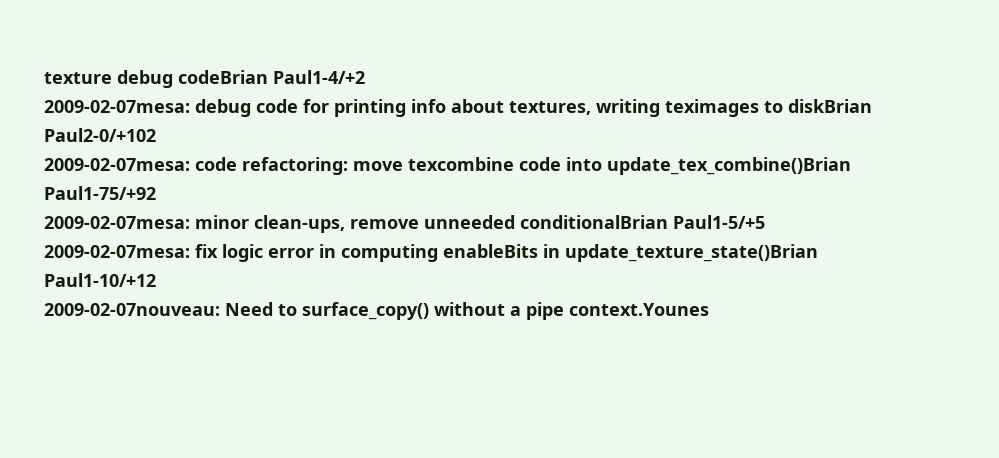texture debug codeBrian Paul1-4/+2
2009-02-07mesa: debug code for printing info about textures, writing teximages to diskBrian Paul2-0/+102
2009-02-07mesa: code refactoring: move texcombine code into update_tex_combine()Brian Paul1-75/+92
2009-02-07mesa: minor clean-ups, remove unneeded conditionalBrian Paul1-5/+5
2009-02-07mesa: fix logic error in computing enableBits in update_texture_state()Brian Paul1-10/+12
2009-02-07nouveau: Need to surface_copy() without a pipe context.Younes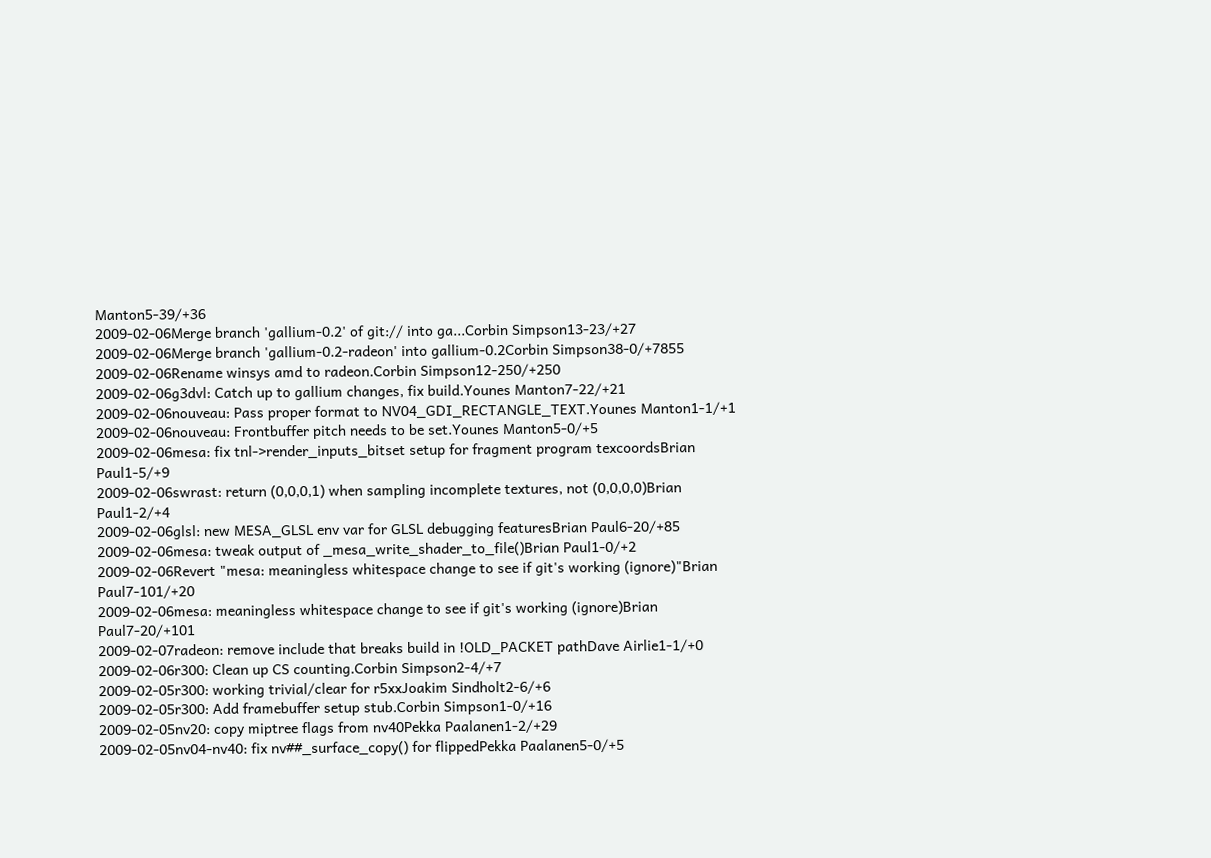Manton5-39/+36
2009-02-06Merge branch 'gallium-0.2' of git:// into ga...Corbin Simpson13-23/+27
2009-02-06Merge branch 'gallium-0.2-radeon' into gallium-0.2Corbin Simpson38-0/+7855
2009-02-06Rename winsys amd to radeon.Corbin Simpson12-250/+250
2009-02-06g3dvl: Catch up to gallium changes, fix build.Younes Manton7-22/+21
2009-02-06nouveau: Pass proper format to NV04_GDI_RECTANGLE_TEXT.Younes Manton1-1/+1
2009-02-06nouveau: Frontbuffer pitch needs to be set.Younes Manton5-0/+5
2009-02-06mesa: fix tnl->render_inputs_bitset setup for fragment program texcoordsBrian Paul1-5/+9
2009-02-06swrast: return (0,0,0,1) when sampling incomplete textures, not (0,0,0,0)Brian Paul1-2/+4
2009-02-06glsl: new MESA_GLSL env var for GLSL debugging featuresBrian Paul6-20/+85
2009-02-06mesa: tweak output of _mesa_write_shader_to_file()Brian Paul1-0/+2
2009-02-06Revert "mesa: meaningless whitespace change to see if git's working (ignore)"Brian Paul7-101/+20
2009-02-06mesa: meaningless whitespace change to see if git's working (ignore)Brian Paul7-20/+101
2009-02-07radeon: remove include that breaks build in !OLD_PACKET pathDave Airlie1-1/+0
2009-02-06r300: Clean up CS counting.Corbin Simpson2-4/+7
2009-02-05r300: working trivial/clear for r5xxJoakim Sindholt2-6/+6
2009-02-05r300: Add framebuffer setup stub.Corbin Simpson1-0/+16
2009-02-05nv20: copy miptree flags from nv40Pekka Paalanen1-2/+29
2009-02-05nv04-nv40: fix nv##_surface_copy() for flippedPekka Paalanen5-0/+5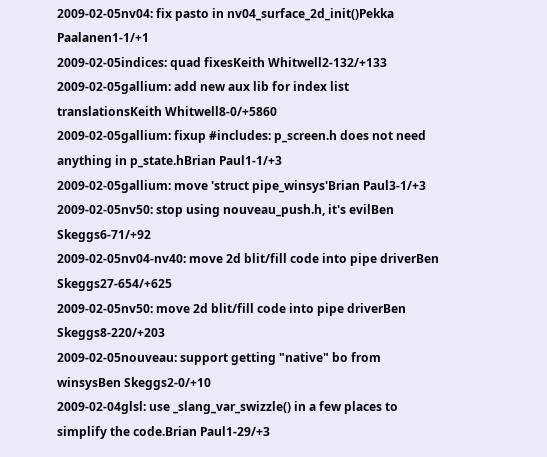2009-02-05nv04: fix pasto in nv04_surface_2d_init()Pekka Paalanen1-1/+1
2009-02-05indices: quad fixesKeith Whitwell2-132/+133
2009-02-05gallium: add new aux lib for index list translationsKeith Whitwell8-0/+5860
2009-02-05gallium: fixup #includes: p_screen.h does not need anything in p_state.hBrian Paul1-1/+3
2009-02-05gallium: move 'struct pipe_winsys'Brian Paul3-1/+3
2009-02-05nv50: stop using nouveau_push.h, it's evilBen Skeggs6-71/+92
2009-02-05nv04-nv40: move 2d blit/fill code into pipe driverBen Skeggs27-654/+625
2009-02-05nv50: move 2d blit/fill code into pipe driverBen Skeggs8-220/+203
2009-02-05nouveau: support getting "native" bo from winsysBen Skeggs2-0/+10
2009-02-04glsl: use _slang_var_swizzle() in a few places to simplify the code.Brian Paul1-29/+3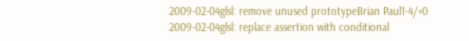2009-02-04glsl: remove unused prototypeBrian Paul1-4/+0
2009-02-04glsl: replace assertion with conditional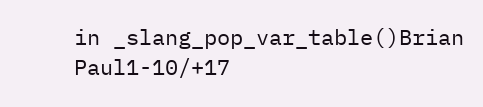in _slang_pop_var_table()Brian Paul1-10/+17